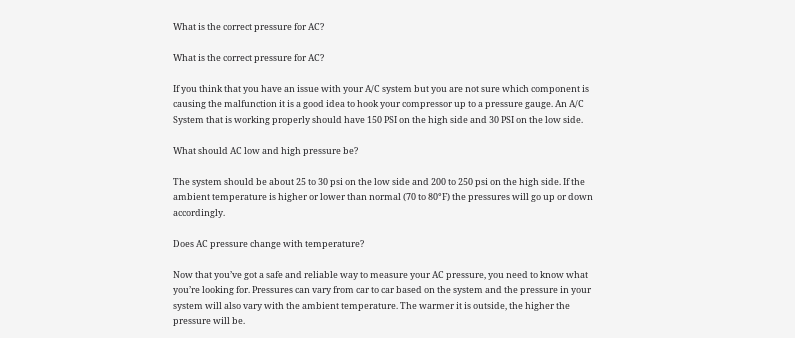What is the correct pressure for AC?

What is the correct pressure for AC?

If you think that you have an issue with your A/C system but you are not sure which component is causing the malfunction it is a good idea to hook your compressor up to a pressure gauge. An A/C System that is working properly should have 150 PSI on the high side and 30 PSI on the low side.

What should AC low and high pressure be?

The system should be about 25 to 30 psi on the low side and 200 to 250 psi on the high side. If the ambient temperature is higher or lower than normal (70 to 80°F) the pressures will go up or down accordingly.

Does AC pressure change with temperature?

Now that you’ve got a safe and reliable way to measure your AC pressure, you need to know what you’re looking for. Pressures can vary from car to car based on the system and the pressure in your system will also vary with the ambient temperature. The warmer it is outside, the higher the pressure will be.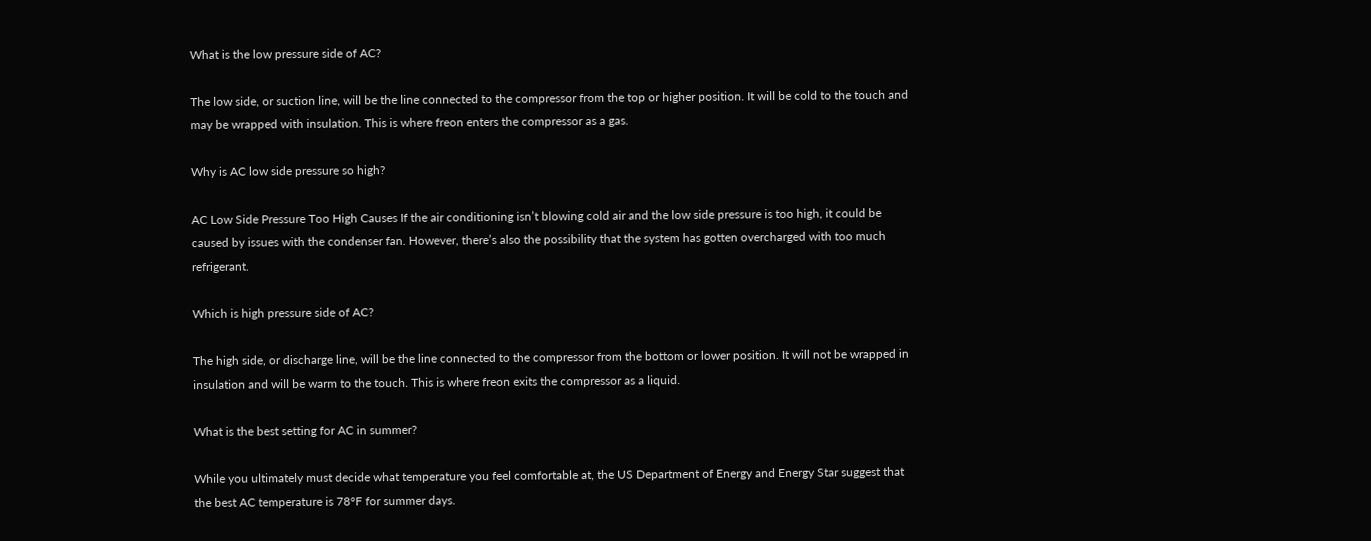What is the low pressure side of AC?

The low side, or suction line, will be the line connected to the compressor from the top or higher position. It will be cold to the touch and may be wrapped with insulation. This is where freon enters the compressor as a gas.

Why is AC low side pressure so high?

AC Low Side Pressure Too High Causes If the air conditioning isn’t blowing cold air and the low side pressure is too high, it could be caused by issues with the condenser fan. However, there’s also the possibility that the system has gotten overcharged with too much refrigerant.

Which is high pressure side of AC?

The high side, or discharge line, will be the line connected to the compressor from the bottom or lower position. It will not be wrapped in insulation and will be warm to the touch. This is where freon exits the compressor as a liquid.

What is the best setting for AC in summer?

While you ultimately must decide what temperature you feel comfortable at, the US Department of Energy and Energy Star suggest that the best AC temperature is 78°F for summer days.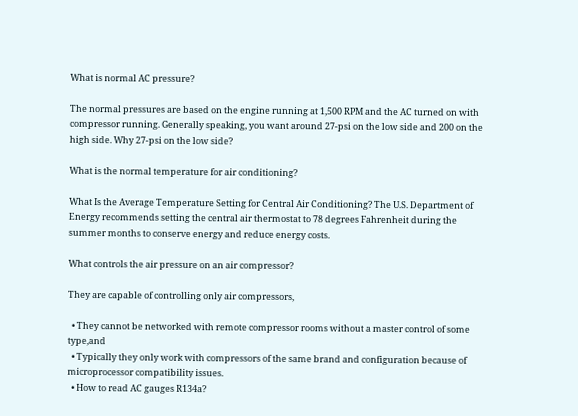What is normal AC pressure?

The normal pressures are based on the engine running at 1,500 RPM and the AC turned on with compressor running. Generally speaking, you want around 27-psi on the low side and 200 on the high side. Why 27-psi on the low side?

What is the normal temperature for air conditioning?

What Is the Average Temperature Setting for Central Air Conditioning? The U.S. Department of Energy recommends setting the central air thermostat to 78 degrees Fahrenheit during the summer months to conserve energy and reduce energy costs.

What controls the air pressure on an air compressor?

They are capable of controlling only air compressors,

  • They cannot be networked with remote compressor rooms without a master control of some type,and
  • Typically they only work with compressors of the same brand and configuration because of microprocessor compatibility issues.
  • How to read AC gauges R134a?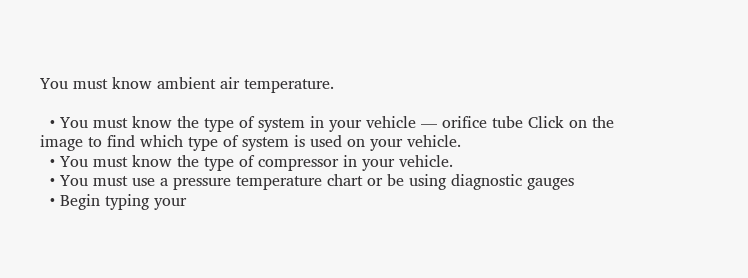You must know ambient air temperature.

  • You must know the type of system in your vehicle — orifice tube Click on the image to find which type of system is used on your vehicle.
  • You must know the type of compressor in your vehicle.
  • You must use a pressure temperature chart or be using diagnostic gauges
  • Begin typing your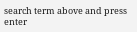search term above and press enter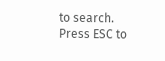to search. Press ESC to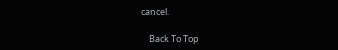cancel.

    Back To Top